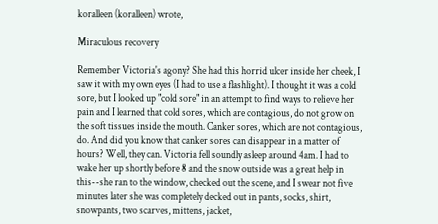koralleen (koralleen) wrote,

Miraculous recovery

Remember Victoria's agony? She had this horrid ulcer inside her cheek, I saw it with my own eyes (I had to use a flashlight). I thought it was a cold sore, but I looked up "cold sore" in an attempt to find ways to relieve her pain and I learned that cold sores, which are contagious, do not grow on the soft tissues inside the mouth. Canker sores, which are not contagious, do. And did you know that canker sores can disappear in a matter of hours? Well, they can. Victoria fell soundly asleep around 4am. I had to wake her up shortly before 8 and the snow outside was a great help in this--she ran to the window, checked out the scene, and I swear not five minutes later she was completely decked out in pants, socks, shirt, snowpants, two scarves, mittens, jacket,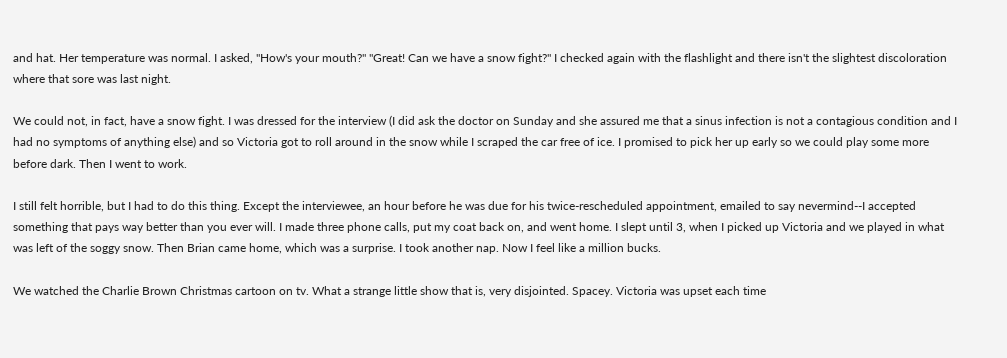and hat. Her temperature was normal. I asked, "How's your mouth?" "Great! Can we have a snow fight?" I checked again with the flashlight and there isn't the slightest discoloration where that sore was last night.

We could not, in fact, have a snow fight. I was dressed for the interview (I did ask the doctor on Sunday and she assured me that a sinus infection is not a contagious condition and I had no symptoms of anything else) and so Victoria got to roll around in the snow while I scraped the car free of ice. I promised to pick her up early so we could play some more before dark. Then I went to work.

I still felt horrible, but I had to do this thing. Except the interviewee, an hour before he was due for his twice-rescheduled appointment, emailed to say nevermind--I accepted something that pays way better than you ever will. I made three phone calls, put my coat back on, and went home. I slept until 3, when I picked up Victoria and we played in what was left of the soggy snow. Then Brian came home, which was a surprise. I took another nap. Now I feel like a million bucks.

We watched the Charlie Brown Christmas cartoon on tv. What a strange little show that is, very disjointed. Spacey. Victoria was upset each time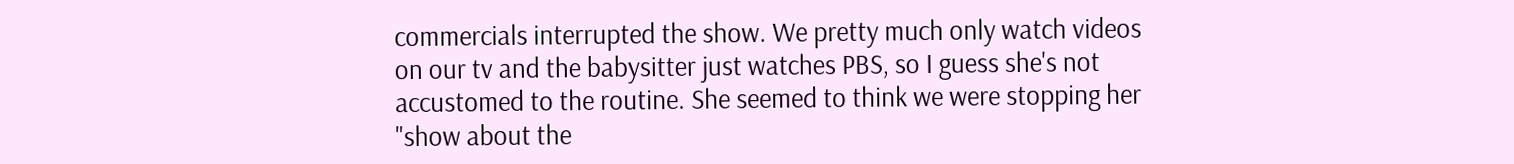commercials interrupted the show. We pretty much only watch videos on our tv and the babysitter just watches PBS, so I guess she's not accustomed to the routine. She seemed to think we were stopping her "show about the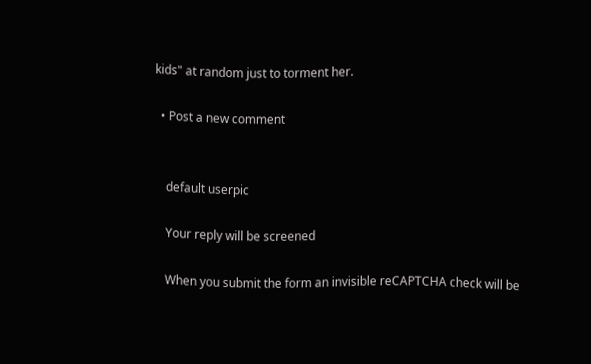kids" at random just to torment her.

  • Post a new comment


    default userpic

    Your reply will be screened

    When you submit the form an invisible reCAPTCHA check will be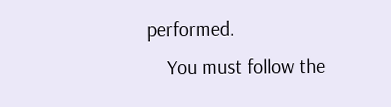performed.
    You must follow the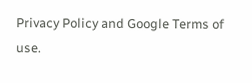Privacy Policy and Google Terms of use.